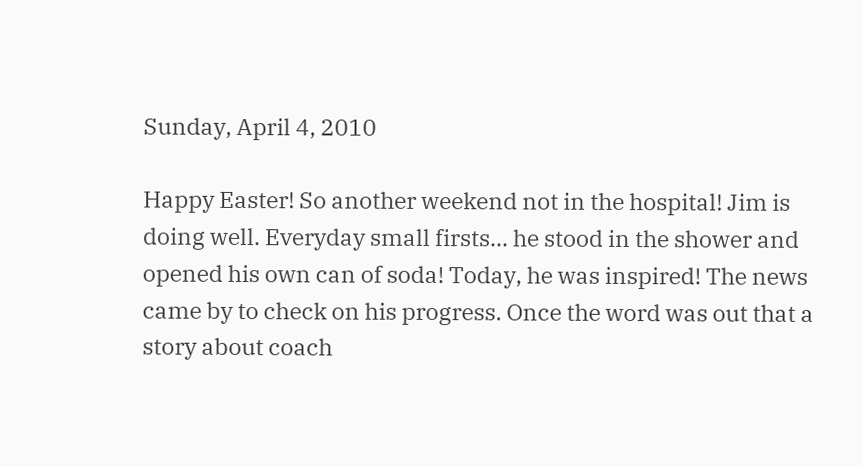Sunday, April 4, 2010

Happy Easter! So another weekend not in the hospital! Jim is doing well. Everyday small firsts... he stood in the shower and opened his own can of soda! Today, he was inspired! The news came by to check on his progress. Once the word was out that a story about coach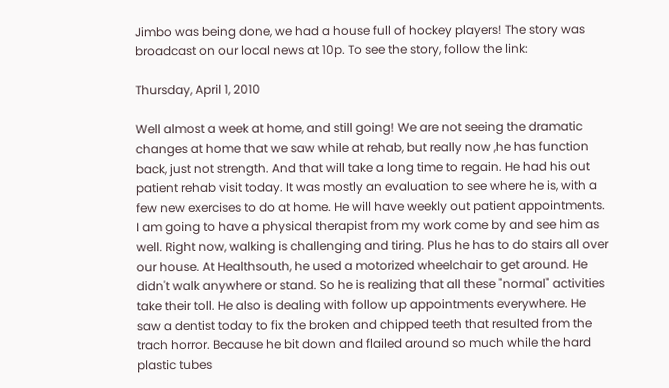Jimbo was being done, we had a house full of hockey players! The story was broadcast on our local news at 10p. To see the story, follow the link:

Thursday, April 1, 2010

Well almost a week at home, and still going! We are not seeing the dramatic changes at home that we saw while at rehab, but really now ,he has function back, just not strength. And that will take a long time to regain. He had his out patient rehab visit today. It was mostly an evaluation to see where he is, with a few new exercises to do at home. He will have weekly out patient appointments. I am going to have a physical therapist from my work come by and see him as well. Right now, walking is challenging and tiring. Plus he has to do stairs all over our house. At Healthsouth, he used a motorized wheelchair to get around. He didn't walk anywhere or stand. So he is realizing that all these "normal" activities take their toll. He also is dealing with follow up appointments everywhere. He saw a dentist today to fix the broken and chipped teeth that resulted from the trach horror. Because he bit down and flailed around so much while the hard plastic tubes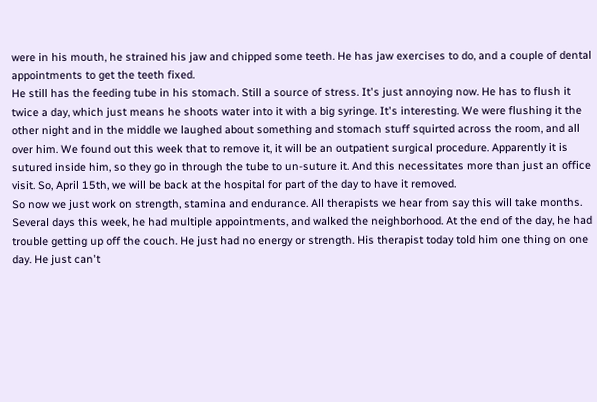were in his mouth, he strained his jaw and chipped some teeth. He has jaw exercises to do, and a couple of dental appointments to get the teeth fixed.
He still has the feeding tube in his stomach. Still a source of stress. It's just annoying now. He has to flush it twice a day, which just means he shoots water into it with a big syringe. It's interesting. We were flushing it the other night and in the middle we laughed about something and stomach stuff squirted across the room, and all over him. We found out this week that to remove it, it will be an outpatient surgical procedure. Apparently it is sutured inside him, so they go in through the tube to un-suture it. And this necessitates more than just an office visit. So, April 15th, we will be back at the hospital for part of the day to have it removed.
So now we just work on strength, stamina and endurance. All therapists we hear from say this will take months. Several days this week, he had multiple appointments, and walked the neighborhood. At the end of the day, he had trouble getting up off the couch. He just had no energy or strength. His therapist today told him one thing on one day. He just can't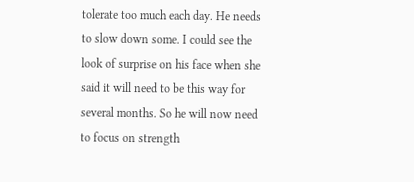tolerate too much each day. He needs to slow down some. I could see the look of surprise on his face when she said it will need to be this way for several months. So he will now need to focus on strength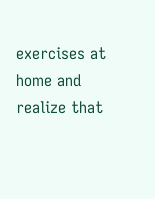exercises at home and realize that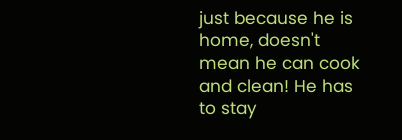just because he is home, doesn't mean he can cook and clean! He has to stay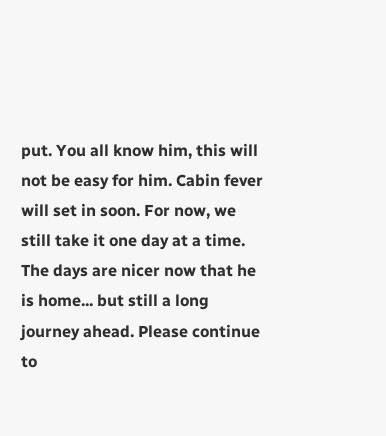put. You all know him, this will not be easy for him. Cabin fever will set in soon. For now, we still take it one day at a time. The days are nicer now that he is home... but still a long journey ahead. Please continue to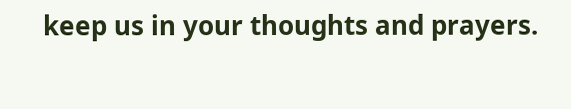keep us in your thoughts and prayers.